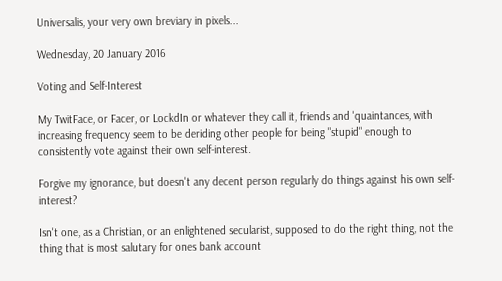Universalis, your very own breviary in pixels...

Wednesday, 20 January 2016

Voting and Self-Interest

My TwitFace, or Facer, or LockdIn or whatever they call it, friends and 'quaintances, with increasing frequency seem to be deriding other people for being "stupid" enough to consistently vote against their own self-interest.

Forgive my ignorance, but doesn't any decent person regularly do things against his own self-interest?

Isn't one, as a Christian, or an enlightened secularist, supposed to do the right thing, not the thing that is most salutary for ones bank account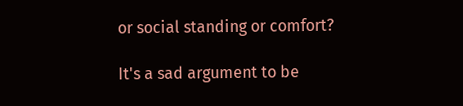or social standing or comfort?

It's a sad argument to be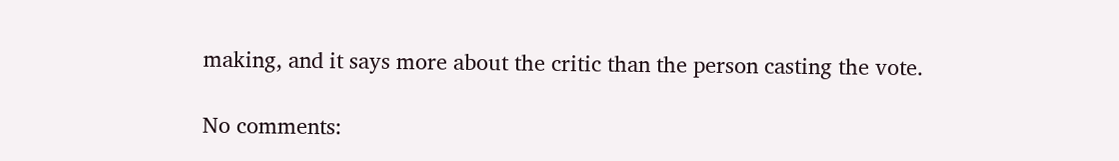making, and it says more about the critic than the person casting the vote.

No comments: